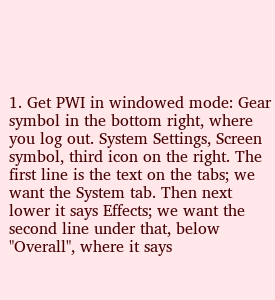1. Get PWI in windowed mode: Gear symbol in the bottom right, where you log out. System Settings, Screen symbol, third icon on the right. The first line is the text on the tabs; we want the System tab. Then next lower it says Effects; we want the second line under that, below "Overall", where it says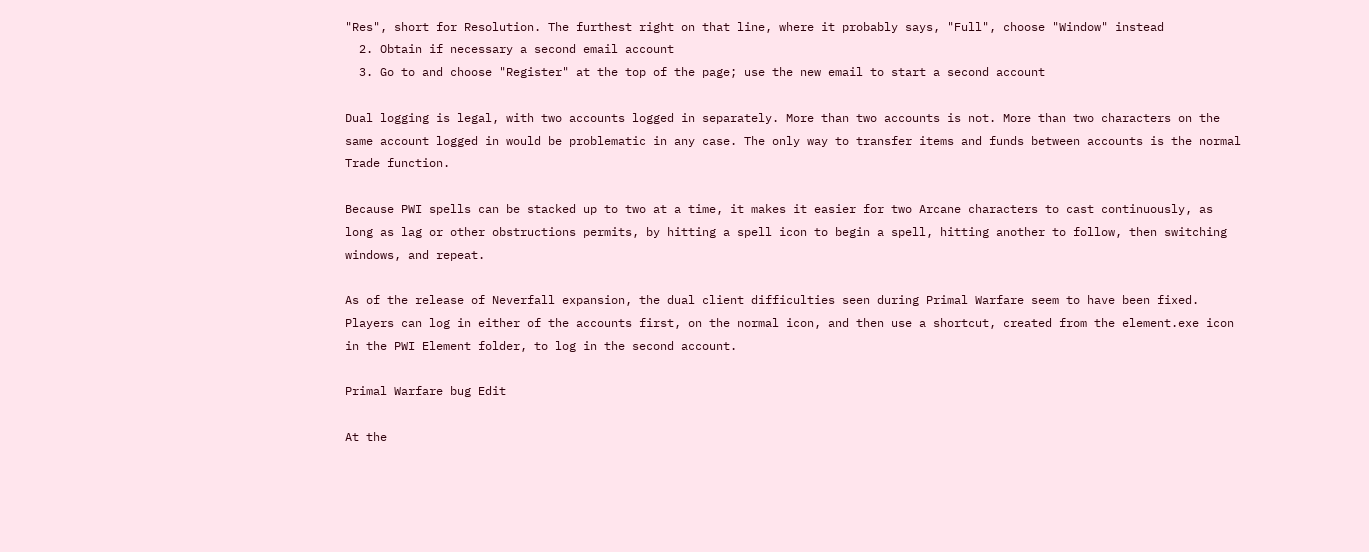"Res", short for Resolution. The furthest right on that line, where it probably says, "Full", choose "Window" instead
  2. Obtain if necessary a second email account
  3. Go to and choose "Register" at the top of the page; use the new email to start a second account

Dual logging is legal, with two accounts logged in separately. More than two accounts is not. More than two characters on the same account logged in would be problematic in any case. The only way to transfer items and funds between accounts is the normal Trade function.

Because PWI spells can be stacked up to two at a time, it makes it easier for two Arcane characters to cast continuously, as long as lag or other obstructions permits, by hitting a spell icon to begin a spell, hitting another to follow, then switching windows, and repeat.

As of the release of Neverfall expansion, the dual client difficulties seen during Primal Warfare seem to have been fixed. Players can log in either of the accounts first, on the normal icon, and then use a shortcut, created from the element.exe icon in the PWI Element folder, to log in the second account.

Primal Warfare bug Edit

At the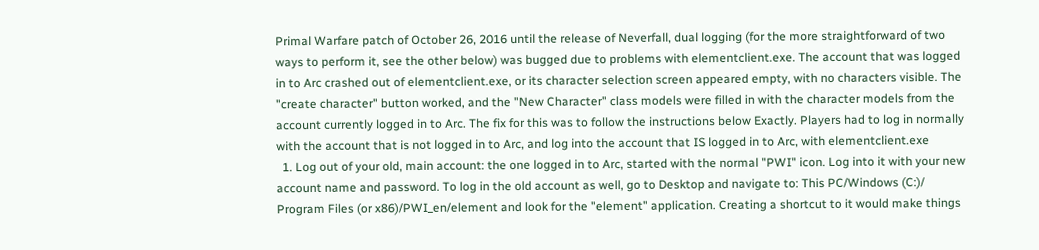Primal Warfare patch of October 26, 2016 until the release of Neverfall, dual logging (for the more straightforward of two ways to perform it, see the other below) was bugged due to problems with elementclient.exe. The account that was logged in to Arc crashed out of elementclient.exe, or its character selection screen appeared empty, with no characters visible. The "create character" button worked, and the "New Character" class models were filled in with the character models from the account currently logged in to Arc. The fix for this was to follow the instructions below Exactly. Players had to log in normally with the account that is not logged in to Arc, and log into the account that IS logged in to Arc, with elementclient.exe
  1. Log out of your old, main account: the one logged in to Arc, started with the normal "PWI" icon. Log into it with your new account name and password. To log in the old account as well, go to Desktop and navigate to: This PC/Windows (C:)/ Program Files (or x86)/PWI_en/element and look for the "element" application. Creating a shortcut to it would make things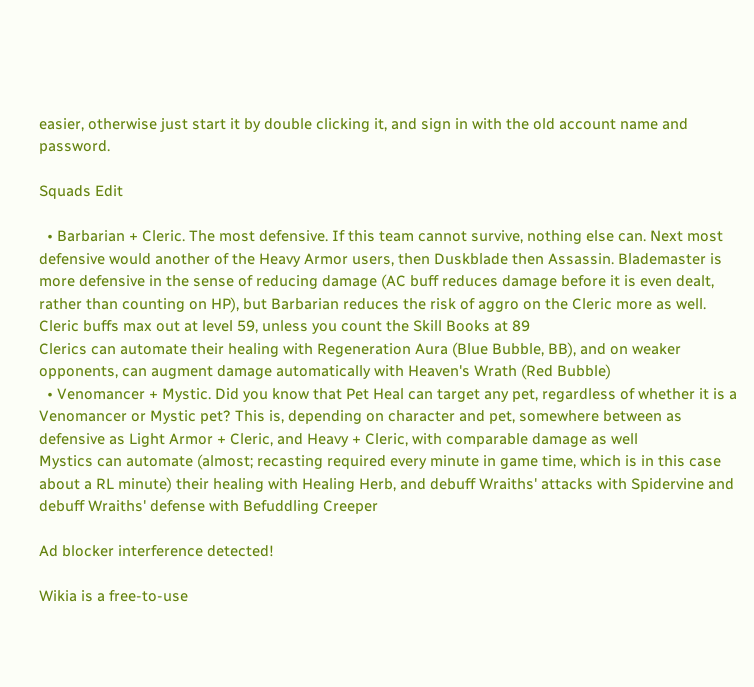easier, otherwise just start it by double clicking it, and sign in with the old account name and password.

Squads Edit

  • Barbarian + Cleric. The most defensive. If this team cannot survive, nothing else can. Next most defensive would another of the Heavy Armor users, then Duskblade then Assassin. Blademaster is more defensive in the sense of reducing damage (AC buff reduces damage before it is even dealt, rather than counting on HP), but Barbarian reduces the risk of aggro on the Cleric more as well. Cleric buffs max out at level 59, unless you count the Skill Books at 89
Clerics can automate their healing with Regeneration Aura (Blue Bubble, BB), and on weaker opponents, can augment damage automatically with Heaven's Wrath (Red Bubble)
  • Venomancer + Mystic. Did you know that Pet Heal can target any pet, regardless of whether it is a Venomancer or Mystic pet? This is, depending on character and pet, somewhere between as defensive as Light Armor + Cleric, and Heavy + Cleric, with comparable damage as well
Mystics can automate (almost; recasting required every minute in game time, which is in this case about a RL minute) their healing with Healing Herb, and debuff Wraiths' attacks with Spidervine and debuff Wraiths' defense with Befuddling Creeper

Ad blocker interference detected!

Wikia is a free-to-use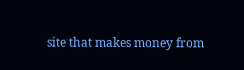site that makes money from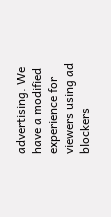advertising. We have a modified experience for viewers using ad blockers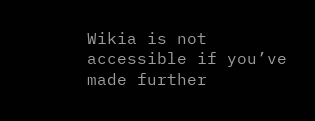Wikia is not accessible if you’ve made further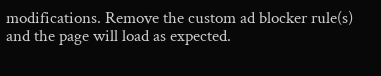modifications. Remove the custom ad blocker rule(s) and the page will load as expected.